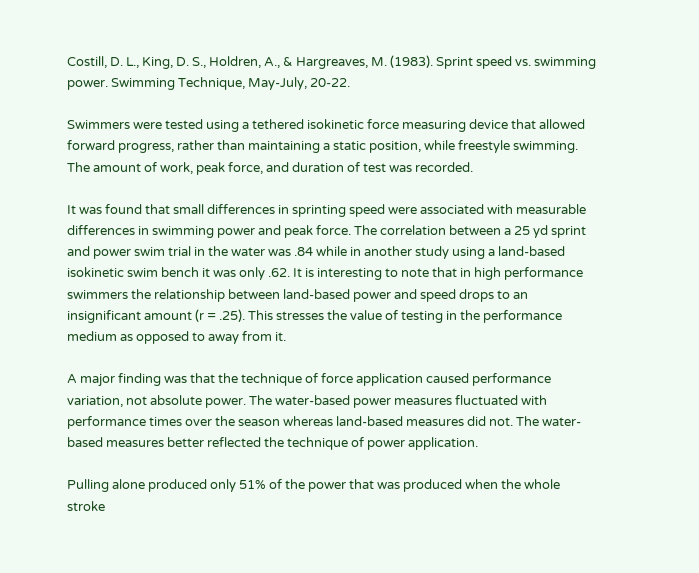Costill, D. L., King, D. S., Holdren, A., & Hargreaves, M. (1983). Sprint speed vs. swimming power. Swimming Technique, May-July, 20-22.

Swimmers were tested using a tethered isokinetic force measuring device that allowed forward progress, rather than maintaining a static position, while freestyle swimming. The amount of work, peak force, and duration of test was recorded.

It was found that small differences in sprinting speed were associated with measurable differences in swimming power and peak force. The correlation between a 25 yd sprint and power swim trial in the water was .84 while in another study using a land-based isokinetic swim bench it was only .62. It is interesting to note that in high performance swimmers the relationship between land-based power and speed drops to an insignificant amount (r = .25). This stresses the value of testing in the performance medium as opposed to away from it.

A major finding was that the technique of force application caused performance variation, not absolute power. The water-based power measures fluctuated with performance times over the season whereas land-based measures did not. The water-based measures better reflected the technique of power application.

Pulling alone produced only 51% of the power that was produced when the whole stroke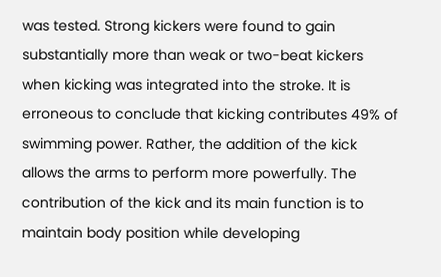was tested. Strong kickers were found to gain substantially more than weak or two-beat kickers when kicking was integrated into the stroke. It is erroneous to conclude that kicking contributes 49% of swimming power. Rather, the addition of the kick allows the arms to perform more powerfully. The contribution of the kick and its main function is to maintain body position while developing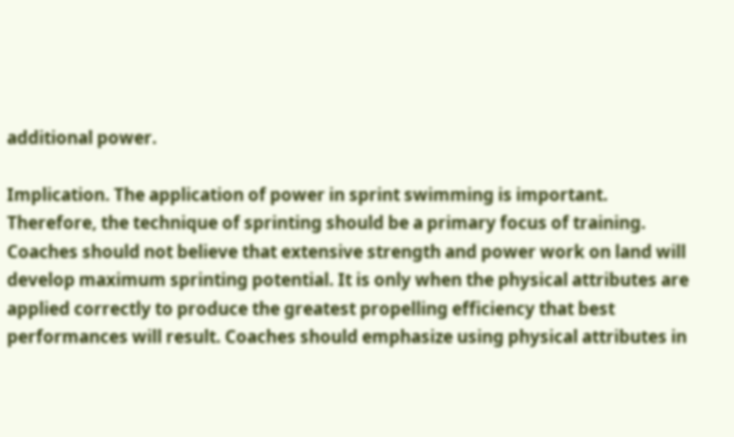additional power.

Implication. The application of power in sprint swimming is important. Therefore, the technique of sprinting should be a primary focus of training. Coaches should not believe that extensive strength and power work on land will develop maximum sprinting potential. It is only when the physical attributes are applied correctly to produce the greatest propelling efficiency that best performances will result. Coaches should emphasize using physical attributes in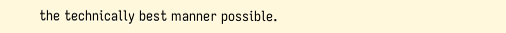the technically best manner possible.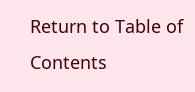Return to Table of Contents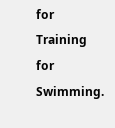for Training for Swimming.